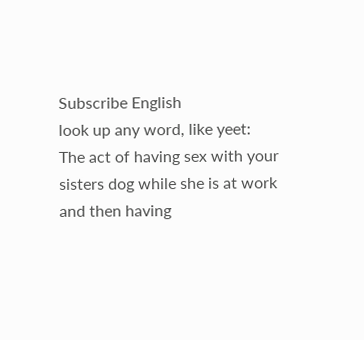Subscribe English
look up any word, like yeet:
The act of having sex with your sisters dog while she is at work and then having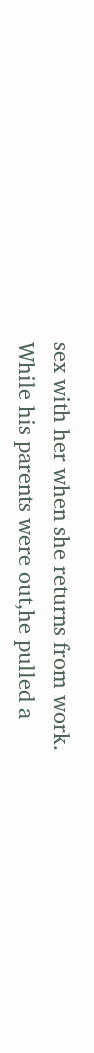sex with her when she returns from work.
While his parents were out,he pulled a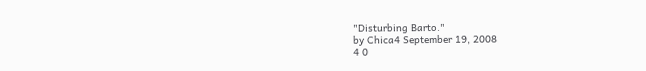"Disturbing Barto."
by Chica4 September 19, 2008
4 0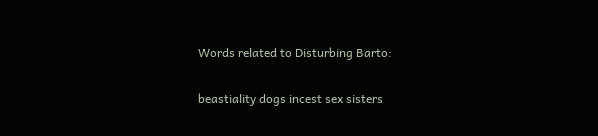Words related to Disturbing Barto:

beastiality dogs incest sex sisters